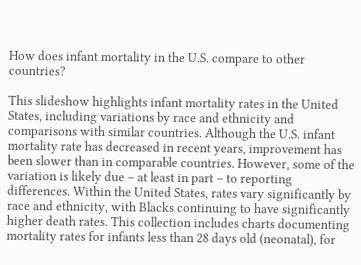How does infant mortality in the U.S. compare to other countries?

This slideshow highlights infant mortality rates in the United States, including variations by race and ethnicity and comparisons with similar countries. Although the U.S. infant mortality rate has decreased in recent years, improvement has been slower than in comparable countries. However, some of the variation is likely due – at least in part – to reporting differences. Within the United States, rates vary significantly by race and ethnicity, with Blacks continuing to have significantly higher death rates. This collection includes charts documenting mortality rates for infants less than 28 days old (neonatal), for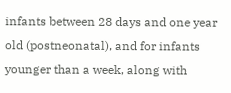infants between 28 days and one year old (postneonatal), and for infants younger than a week, along with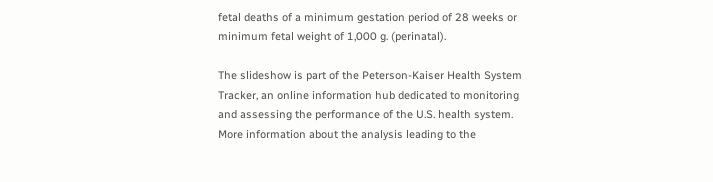fetal deaths of a minimum gestation period of 28 weeks or minimum fetal weight of 1,000 g. (perinatal).

The slideshow is part of the Peterson-Kaiser Health System Tracker, an online information hub dedicated to monitoring and assessing the performance of the U.S. health system. More information about the analysis leading to the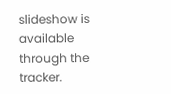slideshow is available through the tracker.